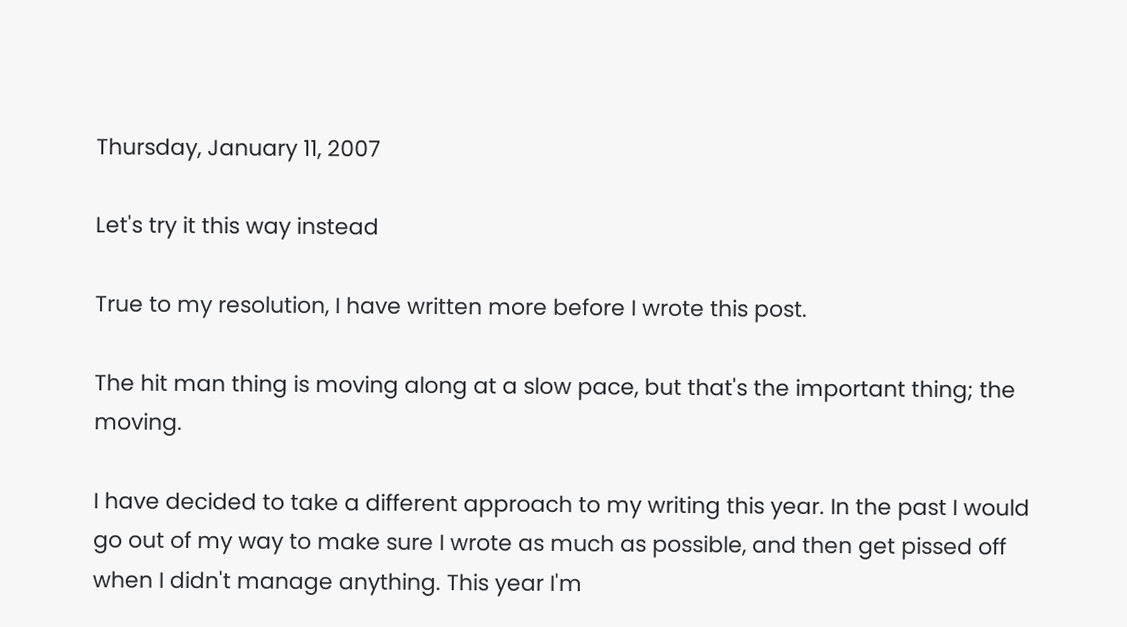Thursday, January 11, 2007

Let's try it this way instead

True to my resolution, I have written more before I wrote this post.

The hit man thing is moving along at a slow pace, but that's the important thing; the moving.

I have decided to take a different approach to my writing this year. In the past I would go out of my way to make sure I wrote as much as possible, and then get pissed off when I didn't manage anything. This year I'm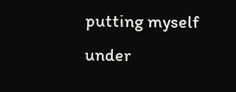putting myself under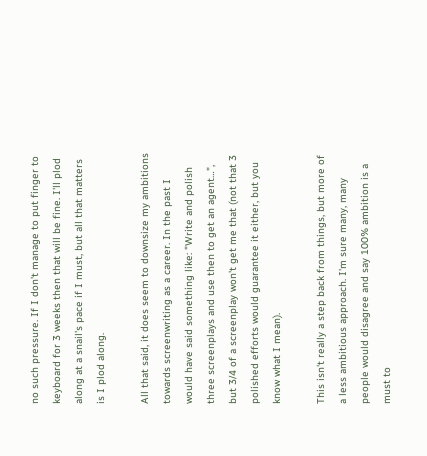no such pressure. If I don't manage to put finger to keyboard for 3 weeks then that will be fine. I'll plod along at a snail's pace if I must, but all that matters is I plod along.

All that said, it does seem to downsize my ambitions towards screenwriting as a career. In the past I would have said something like: "Write and polish three screenplays and use then to get an agent…", but 3/4 of a screenplay won't get me that (not that 3 polished efforts would guarantee it either, but you know what I mean).

This isn't really a step back from things, but more of a less ambitious approach. I'm sure many, many people would disagree and say 100% ambition is a must to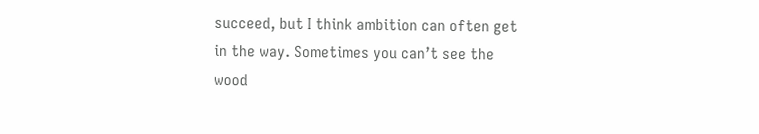succeed, but I think ambition can often get in the way. Sometimes you can’t see the wood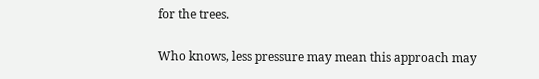for the trees.

Who knows, less pressure may mean this approach may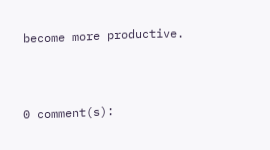become more productive.



0 comment(s):